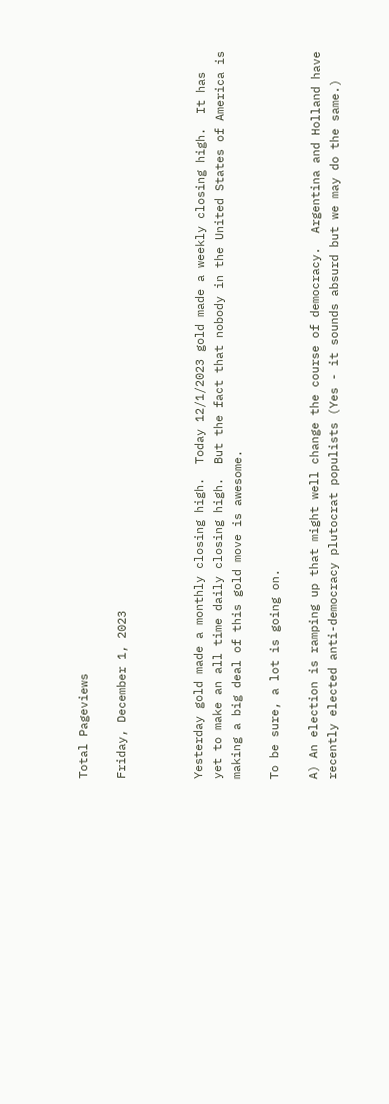Total Pageviews

Friday, December 1, 2023



Yesterday gold made a monthly closing high.  Today 12/1/2023 gold made a weekly closing high.  It has yet to make an all time daily closing high.  But the fact that nobody in the United States of America is making a big deal of this gold move is awesome.

To be sure, a lot is going on.

A) An election is ramping up that might well change the course of democracy.  Argentina and Holland have recently elected anti-democracy plutocrat populists (Yes - it sounds absurd but we may do the same.)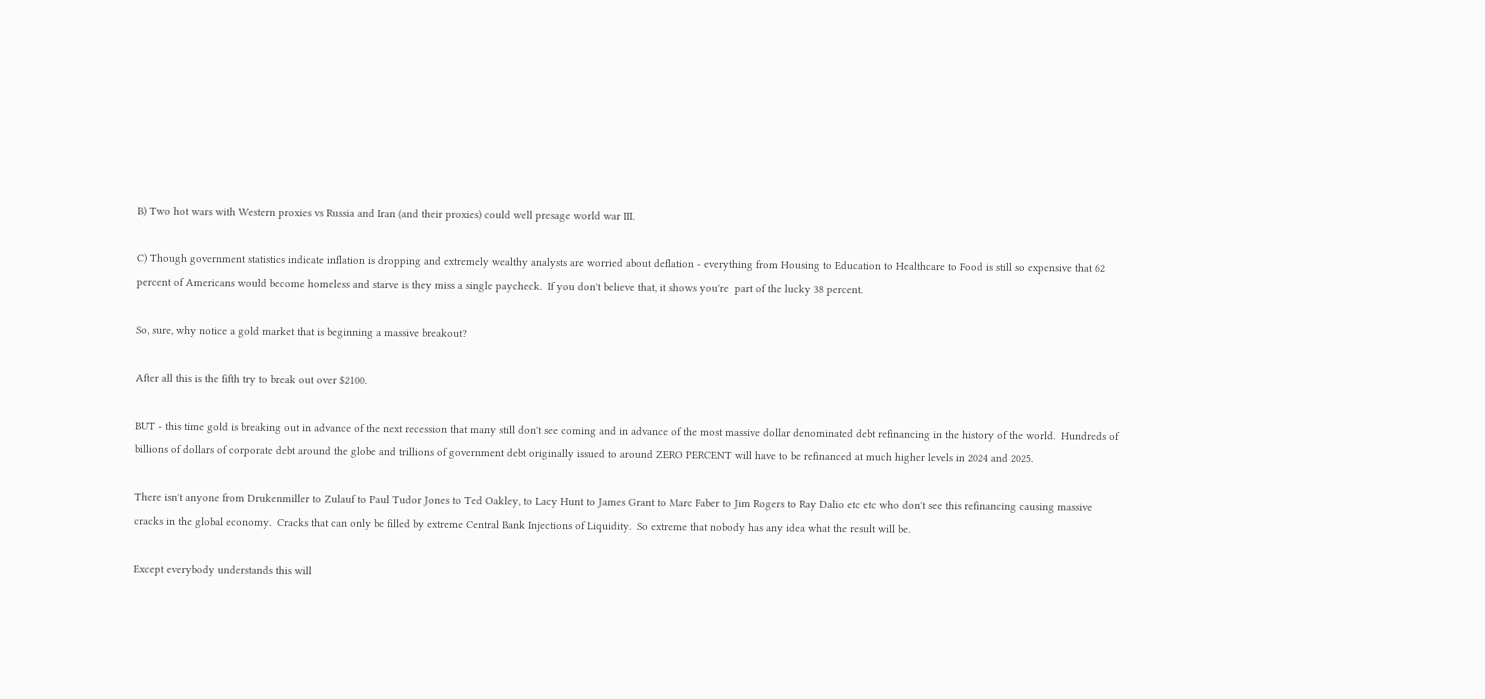B) Two hot wars with Western proxies vs Russia and Iran (and their proxies) could well presage world war III.

C) Though government statistics indicate inflation is dropping and extremely wealthy analysts are worried about deflation - everything from Housing to Education to Healthcare to Food is still so expensive that 62 percent of Americans would become homeless and starve is they miss a single paycheck.  If you don't believe that, it shows you're  part of the lucky 38 percent.

So, sure, why notice a gold market that is beginning a massive breakout?

After all this is the fifth try to break out over $2100.

BUT - this time gold is breaking out in advance of the next recession that many still don't see coming and in advance of the most massive dollar denominated debt refinancing in the history of the world.  Hundreds of billions of dollars of corporate debt around the globe and trillions of government debt originally issued to around ZERO PERCENT will have to be refinanced at much higher levels in 2024 and 2025.

There isn't anyone from Drukenmiller to Zulauf to Paul Tudor Jones to Ted Oakley, to Lacy Hunt to James Grant to Marc Faber to Jim Rogers to Ray Dalio etc etc who don't see this refinancing causing massive cracks in the global economy.  Cracks that can only be filled by extreme Central Bank Injections of Liquidity.  So extreme that nobody has any idea what the result will be.

Except everybody understands this will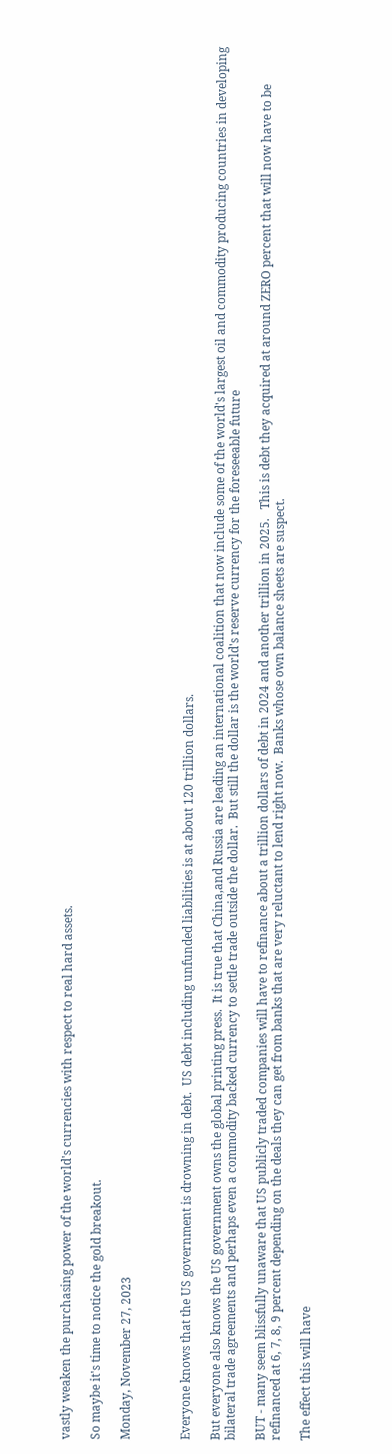vastly weaken the purchasing power of the world's currencies with respect to real hard assets.

So maybe it's time to notice the gold breakout.

Monday, November 27, 2023



Everyone knows that the US government is drowning in debt.  US debt including unfunded liabilities is at about 120 trillion dollars.

But everyone also knows the US government owns the global printing press.  It is true that China,and Russia are leading an international coalition that now include some of the world's largest oil and commodity producing countries in developing bilateral trade agreements and perhaps even a commodity backed currency to settle trade outside the dollar.  But still the dollar is the world's reserve currency for the foreseeable future

BUT - many seem blissfully unaware that US publicly traded companies will have to refinance about a trillion dollars of debt in 2024 and another trillion in 2025.   This is debt they acquired at around ZERO percent that will now have to be refinanced at 6, 7, 8, 9 percent depending on the deals they can get from banks that are very reluctant to lend right now.  Banks whose own balance sheets are suspect.

The effect this will have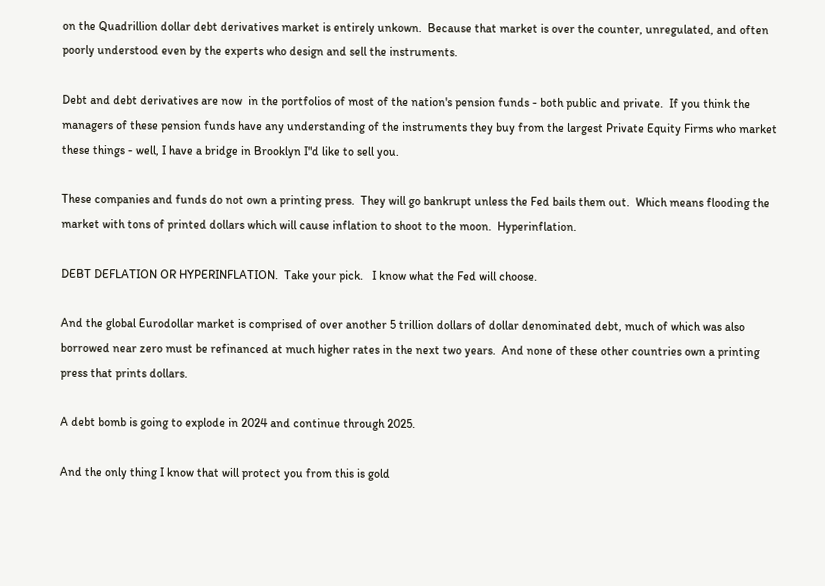on the Quadrillion dollar debt derivatives market is entirely unkown.  Because that market is over the counter, unregulated, and often poorly understood even by the experts who design and sell the instruments.

Debt and debt derivatives are now  in the portfolios of most of the nation's pension funds - both public and private.  If you think the managers of these pension funds have any understanding of the instruments they buy from the largest Private Equity Firms who market these things - well, I have a bridge in Brooklyn I"d like to sell you.

These companies and funds do not own a printing press.  They will go bankrupt unless the Fed bails them out.  Which means flooding the market with tons of printed dollars which will cause inflation to shoot to the moon.  Hyperinflation.

DEBT DEFLATION OR HYPERINFLATION.  Take your pick.   I know what the Fed will choose.

And the global Eurodollar market is comprised of over another 5 trillion dollars of dollar denominated debt, much of which was also borrowed near zero must be refinanced at much higher rates in the next two years.  And none of these other countries own a printing press that prints dollars.

A debt bomb is going to explode in 2024 and continue through 2025.

And the only thing I know that will protect you from this is gold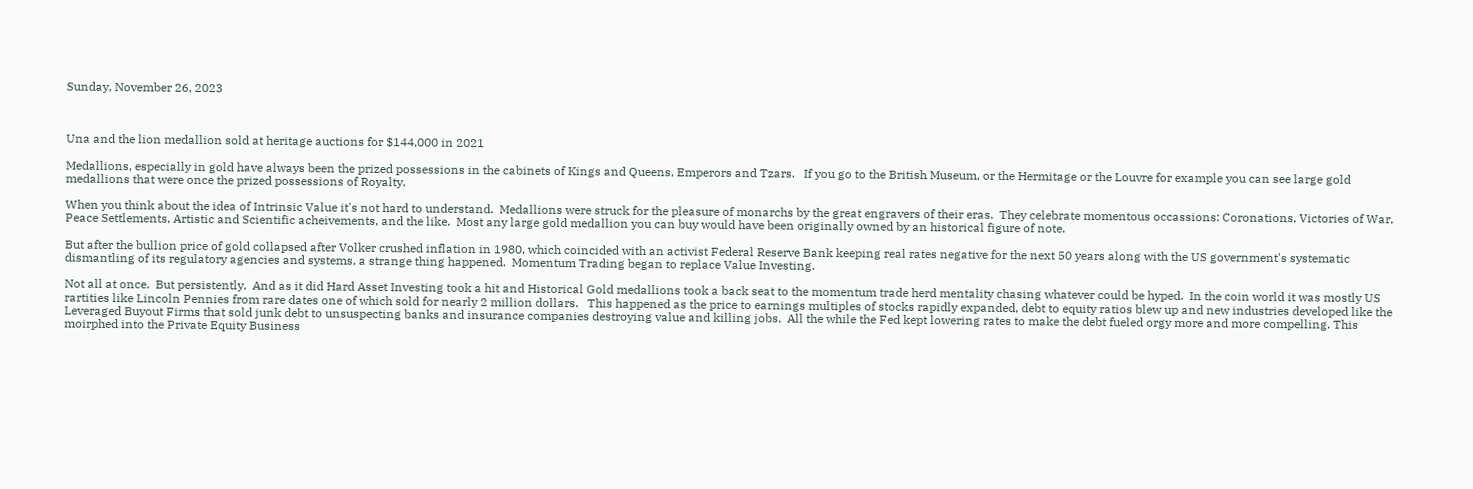Sunday, November 26, 2023



Una and the lion medallion sold at heritage auctions for $144,000 in 2021

Medallions, especially in gold have always been the prized possessions in the cabinets of Kings and Queens, Emperors and Tzars.   If you go to the British Museum, or the Hermitage or the Louvre for example you can see large gold medallions that were once the prized possessions of Royalty.

When you think about the idea of Intrinsic Value it's not hard to understand.  Medallions were struck for the pleasure of monarchs by the great engravers of their eras.  They celebrate momentous occassions: Coronations, Victories of War,  Peace Settlements, Artistic and Scientific acheivements, and the like.  Most any large gold medallion you can buy would have been originally owned by an historical figure of note.

But after the bullion price of gold collapsed after Volker crushed inflation in 1980, which coincided with an activist Federal Reserve Bank keeping real rates negative for the next 50 years along with the US government's systematic dismantling of its regulatory agencies and systems, a strange thing happened.  Momentum Trading began to replace Value Investing.

Not all at once.  But persistently.  And as it did Hard Asset Investing took a hit and Historical Gold medallions took a back seat to the momentum trade herd mentality chasing whatever could be hyped.  In the coin world it was mostly US rartities like Lincoln Pennies from rare dates one of which sold for nearly 2 million dollars.   This happened as the price to earnings multiples of stocks rapidly expanded, debt to equity ratios blew up and new industries developed like the Leveraged Buyout Firms that sold junk debt to unsuspecting banks and insurance companies destroying value and killing jobs.  All the while the Fed kept lowering rates to make the debt fueled orgy more and more compelling. This moirphed into the Private Equity Business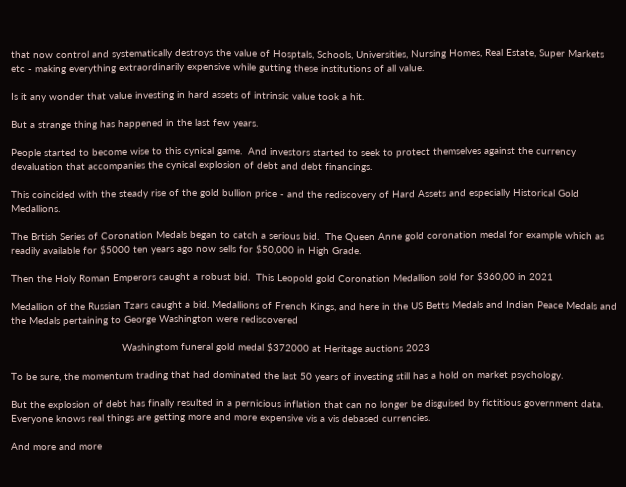that now control and systematically destroys the value of Hosptals, Schools, Universities, Nursing Homes, Real Estate, Super Markets etc - making everything extraordinarily expensive while gutting these institutions of all value.

Is it any wonder that value investing in hard assets of intrinsic value took a hit.

But a strange thing has happened in the last few years.

People started to become wise to this cynical game.  And investors started to seek to protect themselves against the currency devaluation that accompanies the cynical explosion of debt and debt financings.

This coincided with the steady rise of the gold bullion price - and the rediscovery of Hard Assets and especially Historical Gold Medallions.

The Brtish Series of Coronation Medals began to catch a serious bid.  The Queen Anne gold coronation medal for example which as readily available for $5000 ten years ago now sells for $50,000 in High Grade.

Then the Holy Roman Emperors caught a robust bid.  This Leopold gold Coronation Medallion sold for $360,00 in 2021

Medallion of the Russian Tzars caught a bid. Medallions of French Kings, and here in the US Betts Medals and Indian Peace Medals and the Medals pertaining to George Washington were rediscovered

                                     Washingtom funeral gold medal $372000 at Heritage auctions 2023

To be sure, the momentum trading that had dominated the last 50 years of investing still has a hold on market psychology.

But the explosion of debt has finally resulted in a pernicious inflation that can no longer be disguised by fictitious government data.  Everyone knows real things are getting more and more expensive vis a vis debased currencies.

And more and more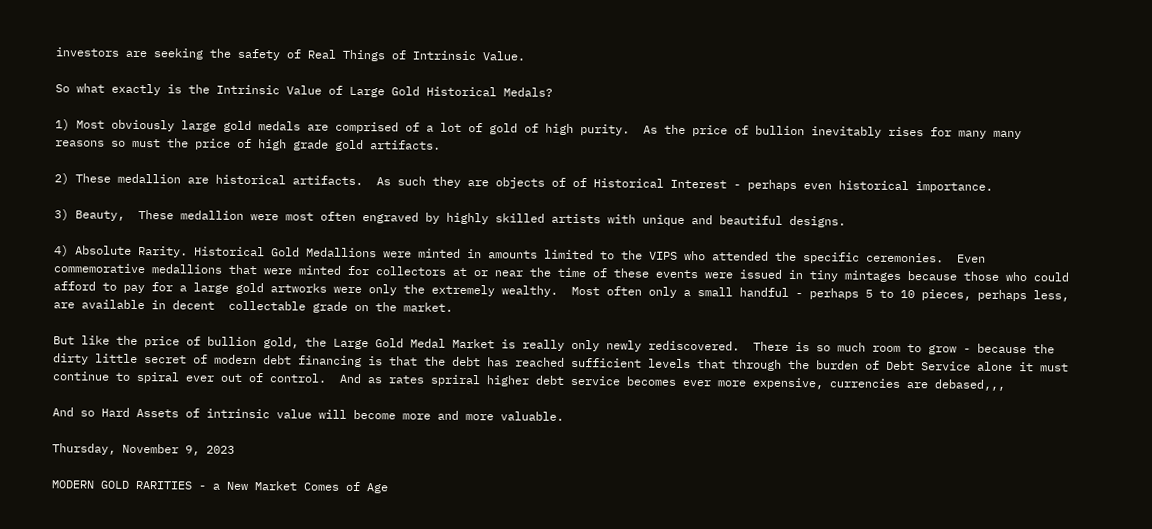investors are seeking the safety of Real Things of Intrinsic Value.

So what exactly is the Intrinsic Value of Large Gold Historical Medals?

1) Most obviously large gold medals are comprised of a lot of gold of high purity.  As the price of bullion inevitably rises for many many reasons so must the price of high grade gold artifacts.

2) These medallion are historical artifacts.  As such they are objects of of Historical Interest - perhaps even historical importance.

3) Beauty,  These medallion were most often engraved by highly skilled artists with unique and beautiful designs.

4) Absolute Rarity. Historical Gold Medallions were minted in amounts limited to the VIPS who attended the specific ceremonies.  Even commemorative medallions that were minted for collectors at or near the time of these events were issued in tiny mintages because those who could afford to pay for a large gold artworks were only the extremely wealthy.  Most often only a small handful - perhaps 5 to 10 pieces, perhaps less, are available in decent  collectable grade on the market.

But like the price of bullion gold, the Large Gold Medal Market is really only newly rediscovered.  There is so much room to grow - because the dirty little secret of modern debt financing is that the debt has reached sufficient levels that through the burden of Debt Service alone it must continue to spiral ever out of control.  And as rates spriral higher debt service becomes ever more expensive, currencies are debased,,,

And so Hard Assets of intrinsic value will become more and more valuable.

Thursday, November 9, 2023

MODERN GOLD RARITIES - a New Market Comes of Age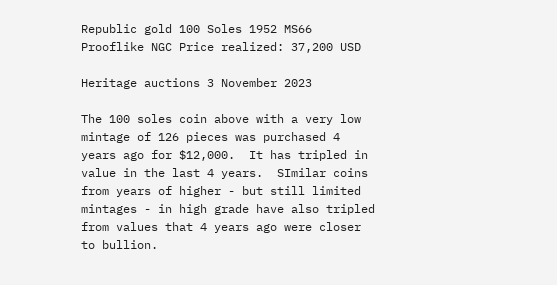Republic gold 100 Soles 1952 MS66 Prooflike NGC Price realized: 37,200 USD

Heritage auctions 3 November 2023

The 100 soles coin above with a very low mintage of 126 pieces was purchased 4 years ago for $12,000.  It has tripled in value in the last 4 years.  SImilar coins from years of higher - but still limited mintages - in high grade have also tripled from values that 4 years ago were closer to bullion.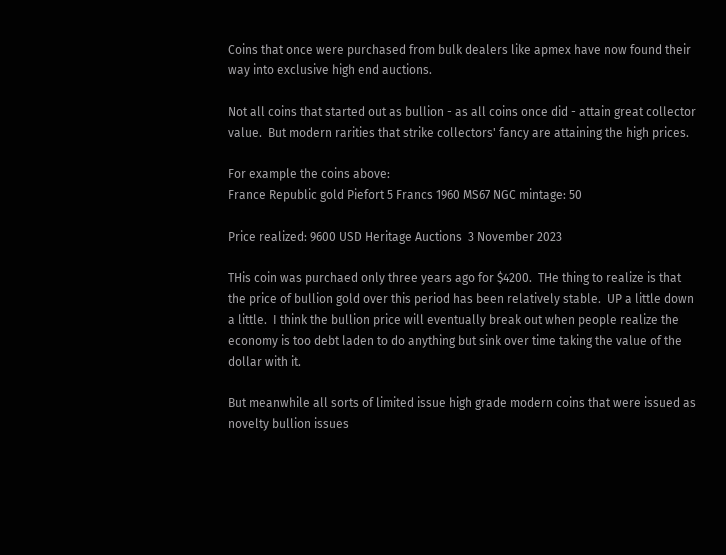Coins that once were purchased from bulk dealers like apmex have now found their way into exclusive high end auctions.

Not all coins that started out as bullion - as all coins once did - attain great collector value.  But modern rarities that strike collectors' fancy are attaining the high prices.

For example the coins above:
France Republic gold Piefort 5 Francs 1960 MS67 NGC mintage: 50

Price realized: 9600 USD Heritage Auctions  3 November 2023

THis coin was purchaed only three years ago for $4200.  THe thing to realize is that the price of bullion gold over this period has been relatively stable.  UP a little down a little.  I think the bullion price will eventually break out when people realize the economy is too debt laden to do anything but sink over time taking the value of the dollar with it.

But meanwhile all sorts of limited issue high grade modern coins that were issued as novelty bullion issues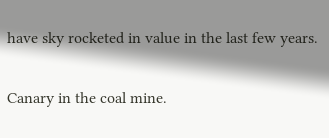have sky rocketed in value in the last few years.

Canary in the coal mine.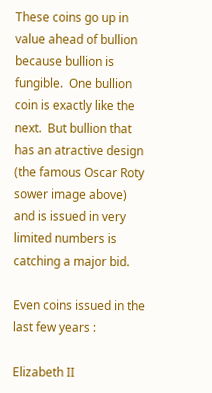These coins go up in value ahead of bullion because bullion is fungible.  One bullion coin is exactly like the next.  But bullion that has an atractive design (the famous Oscar Roty sower image above) and is issued in very limited numbers is catching a major bid.

Even coins issued in the last few years :

Elizabeth II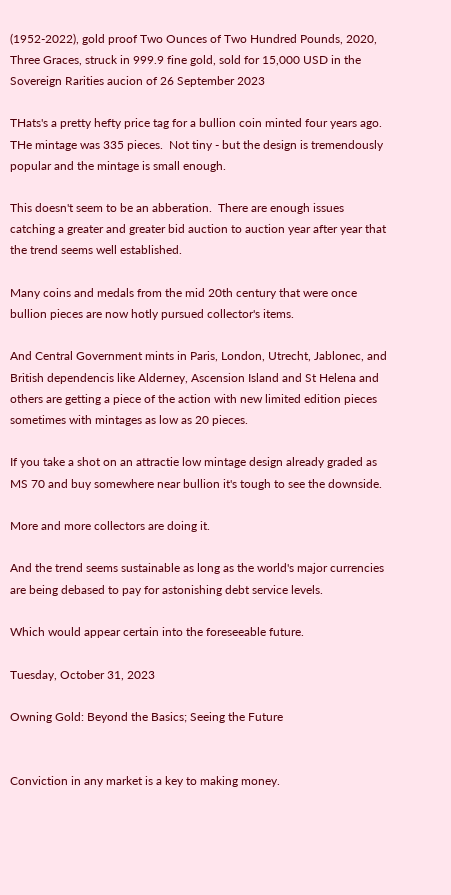(1952-2022), gold proof Two Ounces of Two Hundred Pounds, 2020, Three Graces, struck in 999.9 fine gold, sold for 15,000 USD in the Sovereign Rarities aucion of 26 September 2023

THats's a pretty hefty price tag for a bullion coin minted four years ago.  THe mintage was 335 pieces.  Not tiny - but the design is tremendously popular and the mintage is small enough.

This doesn't seem to be an abberation.  There are enough issues catching a greater and greater bid auction to auction year after year that the trend seems well established.

Many coins and medals from the mid 20th century that were once bullion pieces are now hotly pursued collector's items.

And Central Government mints in Paris, London, Utrecht, Jablonec, and British dependencis like Alderney, Ascension Island and St Helena and others are getting a piece of the action with new limited edition pieces sometimes with mintages as low as 20 pieces.

If you take a shot on an attractie low mintage design already graded as MS 70 and buy somewhere near bullion it's tough to see the downside.

More and more collectors are doing it.

And the trend seems sustainable as long as the world's major currencies are being debased to pay for astonishing debt service levels.

Which would appear certain into the foreseeable future.

Tuesday, October 31, 2023

Owning Gold: Beyond the Basics; Seeing the Future


Conviction in any market is a key to making money.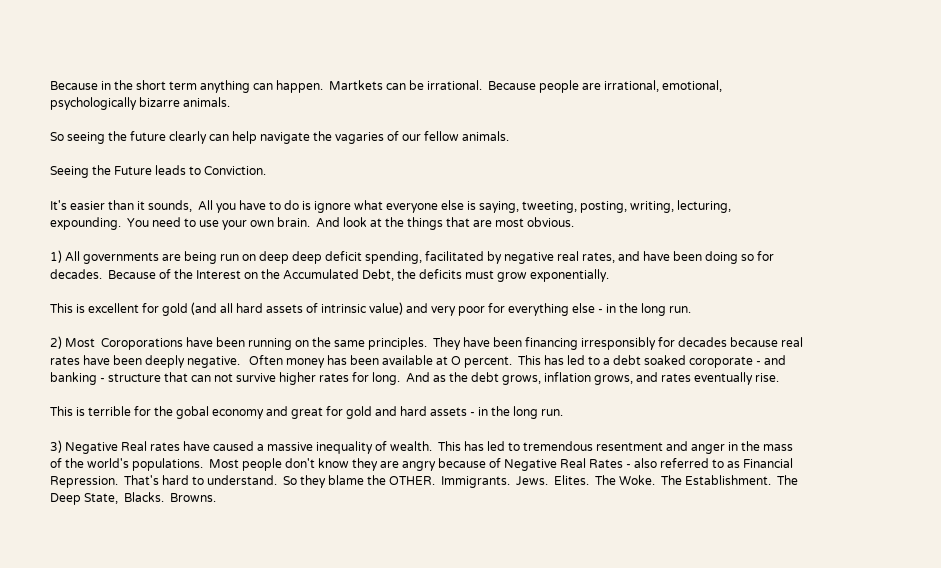Because in the short term anything can happen.  Martkets can be irrational.  Because people are irrational, emotional, psychologically bizarre animals.

So seeing the future clearly can help navigate the vagaries of our fellow animals.

Seeing the Future leads to Conviction.

It's easier than it sounds,  All you have to do is ignore what everyone else is saying, tweeting, posting, writing, lecturing, expounding.  You need to use your own brain.  And look at the things that are most obvious.

1) All governments are being run on deep deep deficit spending, facilitated by negative real rates, and have been doing so for decades.  Because of the Interest on the Accumulated Debt, the deficits must grow exponentially.

This is excellent for gold (and all hard assets of intrinsic value) and very poor for everything else - in the long run.

2) Most  Coroporations have been running on the same principles.  They have been financing irresponsibly for decades because real rates have been deeply negative.   Often money has been available at O percent.  This has led to a debt soaked coroporate - and banking - structure that can not survive higher rates for long.  And as the debt grows, inflation grows, and rates eventually rise.

This is terrible for the gobal economy and great for gold and hard assets - in the long run.

3) Negative Real rates have caused a massive inequality of wealth.  This has led to tremendous resentment and anger in the mass of the world's populations.  Most people don't know they are angry because of Negative Real Rates - also referred to as Financial Repression.  That's hard to understand.  So they blame the OTHER.  Immigrants.  Jews.  Elites.  The Woke.  The Establishment.  The Deep State,  Blacks.  Browns.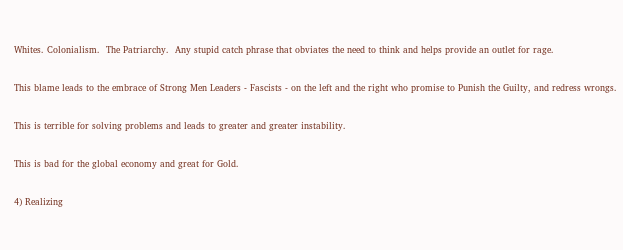Whites. Colonialism.  The Patriarchy.  Any stupid catch phrase that obviates the need to think and helps provide an outlet for rage.

This blame leads to the embrace of Strong Men Leaders - Fascists - on the left and the right who promise to Punish the Guilty, and redress wrongs.

This is terrible for solving problems and leads to greater and greater instability.

This is bad for the global economy and great for Gold.

4) Realizing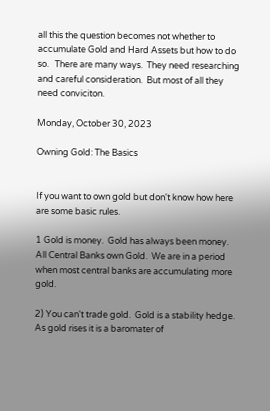all this the question becomes not whether to accumulate Gold and Hard Assets but how to do so.   There are many ways.  They need researching and careful consideration.  But most of all they need conviciton.

Monday, October 30, 2023

Owning Gold: The Basics


If you want to own gold but don't know how here are some basic rules.

1 Gold is money.  Gold has always been money.  All Central Banks own Gold.  We are in a period when most central banks are accumulating more gold.

2) You can't trade gold.  Gold is a stability hedge.  As gold rises it is a baromater of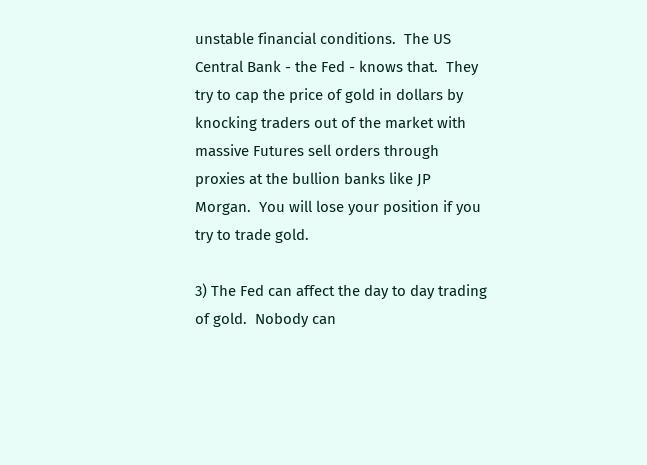unstable financial conditions.  The US Central Bank - the Fed - knows that.  They try to cap the price of gold in dollars by knocking traders out of the market with massive Futures sell orders through proxies at the bullion banks like JP Morgan.  You will lose your position if you try to trade gold.

3) The Fed can affect the day to day trading of gold.  Nobody can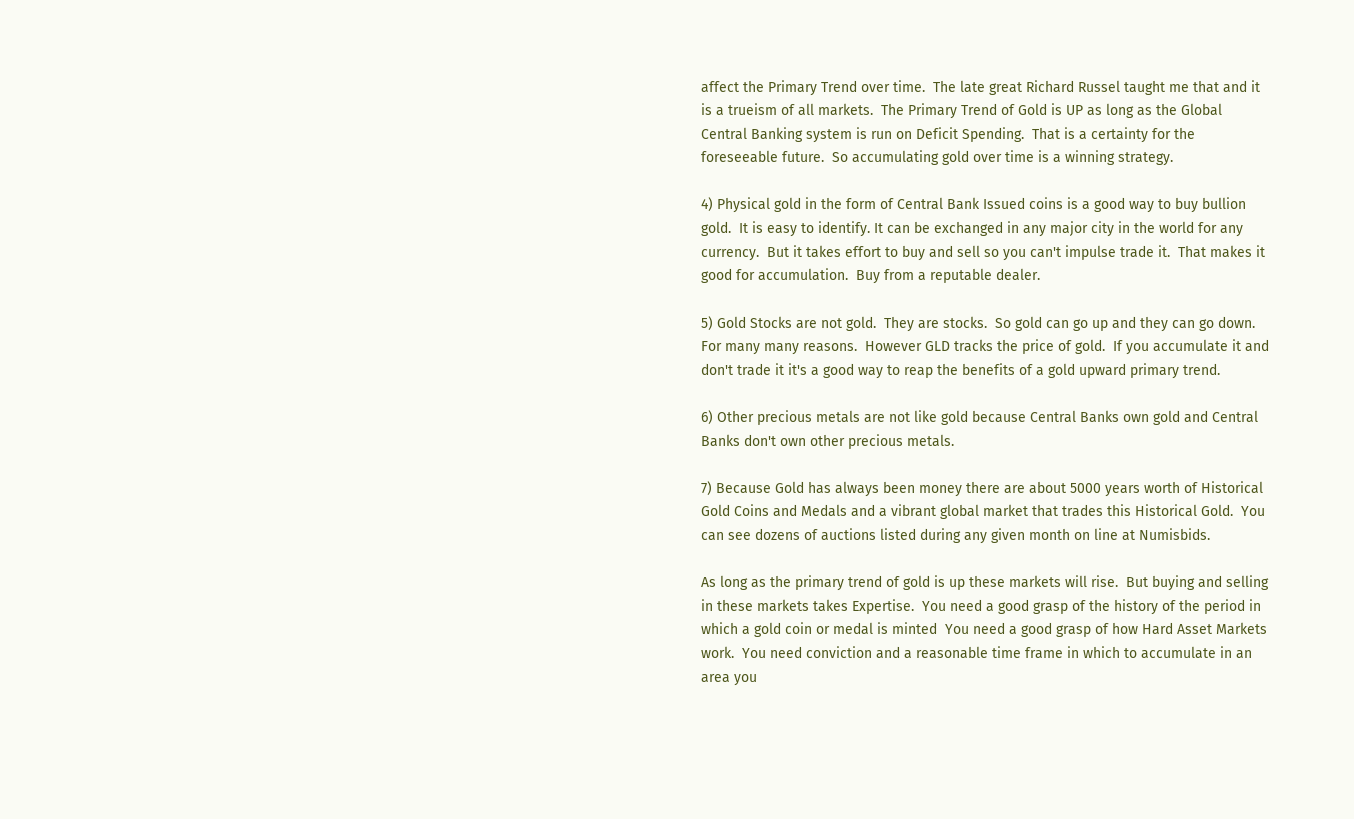affect the Primary Trend over time.  The late great Richard Russel taught me that and it is a trueism of all markets.  The Primary Trend of Gold is UP as long as the Global Central Banking system is run on Deficit Spending.  That is a certainty for the foreseeable future.  So accumulating gold over time is a winning strategy.

4) Physical gold in the form of Central Bank Issued coins is a good way to buy bullion gold.  It is easy to identify. It can be exchanged in any major city in the world for any currency.  But it takes effort to buy and sell so you can't impulse trade it.  That makes it good for accumulation.  Buy from a reputable dealer.

5) Gold Stocks are not gold.  They are stocks.  So gold can go up and they can go down.  For many many reasons.  However GLD tracks the price of gold.  If you accumulate it and don't trade it it's a good way to reap the benefits of a gold upward primary trend.

6) Other precious metals are not like gold because Central Banks own gold and Central Banks don't own other precious metals.

7) Because Gold has always been money there are about 5000 years worth of Historical Gold Coins and Medals and a vibrant global market that trades this Historical Gold.  You can see dozens of auctions listed during any given month on line at Numisbids.

As long as the primary trend of gold is up these markets will rise.  But buying and selling in these markets takes Expertise.  You need a good grasp of the history of the period in which a gold coin or medal is minted  You need a good grasp of how Hard Asset Markets work.  You need conviction and a reasonable time frame in which to accumulate in an area you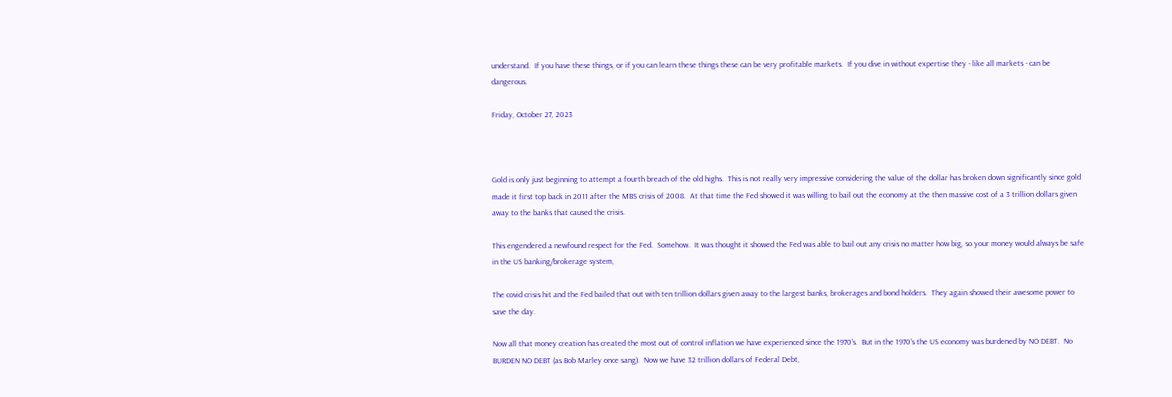understand.  If you have these things, or if you can learn these things these can be very profitable markets.  If you dive in without expertise they - like all markets - can be dangerous.

Friday, October 27, 2023



Gold is only just beginning to attempt a fourth breach of the old highs.  This is not really very impressive considering the value of the dollar has broken down significantly since gold made it first top back in 2011 after the MBS crisis of 2008.  At that time the Fed showed it was willing to bail out the economy at the then massive cost of a 3 trillion dollars given away to the banks that caused the crisis.

This engendered a newfound respect for the Fed.  Somehow.  It was thought it showed the Fed was able to bail out any crisis no matter how big, so your money would always be safe in the US banking/brokerage system,

The covid crisis hit and the Fed bailed that out with ten trillion dollars given away to the largest banks, brokerages and bond holders.  They again showed their awesome power to save the day.

Now all that money creation has created the most out of control inflation we have experienced since the 1970's.  But in the 1970's the US economy was burdened by NO DEBT.  No BURDEN NO DEBT (as Bob Marley once sang).  Now we have 32 trillion dollars of Federal Debt,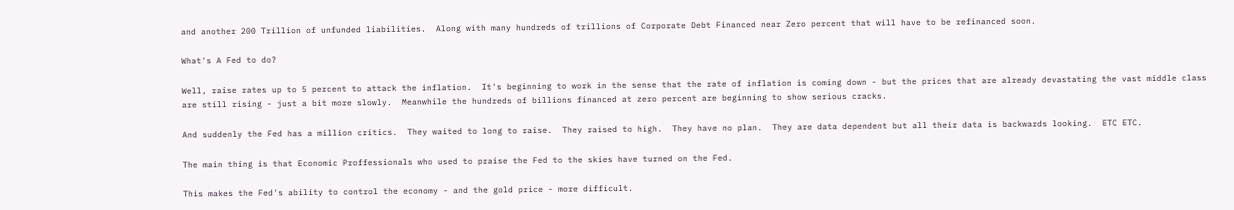and another 200 Trillion of unfunded liabilities.  Along with many hundreds of trillions of Corporate Debt Financed near Zero percent that will have to be refinanced soon.

What's A Fed to do?

Well, raise rates up to 5 percent to attack the inflation.  It's beginning to work in the sense that the rate of inflation is coming down - but the prices that are already devastating the vast middle class are still rising - just a bit more slowly.  Meanwhile the hundreds of billions financed at zero percent are beginning to show serious cracks.

And suddenly the Fed has a million critics.  They waited to long to raise.  They raised to high.  They have no plan.  They are data dependent but all their data is backwards looking.  ETC ETC.

The main thing is that Economic Proffessionals who used to praise the Fed to the skies have turned on the Fed.

This makes the Fed's ability to control the economy - and the gold price - more difficult.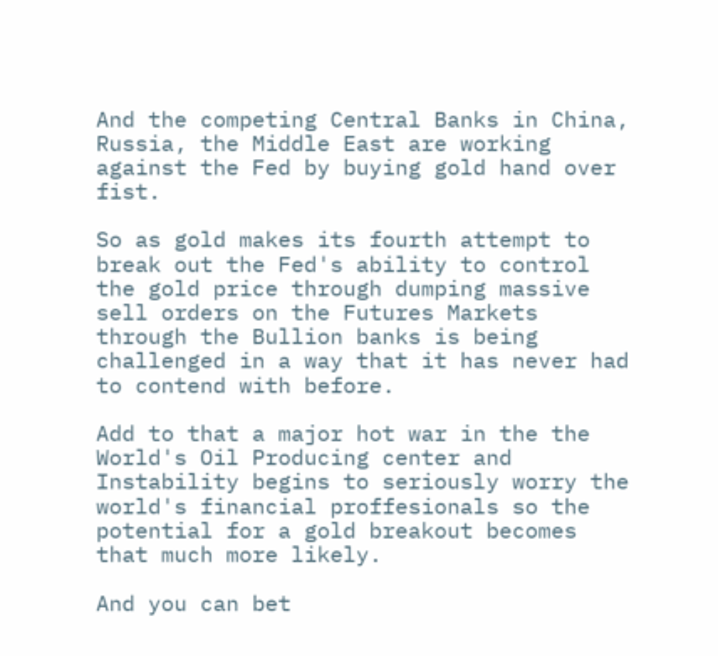And the competing Central Banks in China, Russia, the Middle East are working against the Fed by buying gold hand over fist.

So as gold makes its fourth attempt to break out the Fed's ability to control the gold price through dumping massive sell orders on the Futures Markets through the Bullion banks is being challenged in a way that it has never had to contend with before.

Add to that a major hot war in the the World's Oil Producing center and Instability begins to seriously worry the world's financial proffesionals so the potential for a gold breakout becomes that much more likely.

And you can bet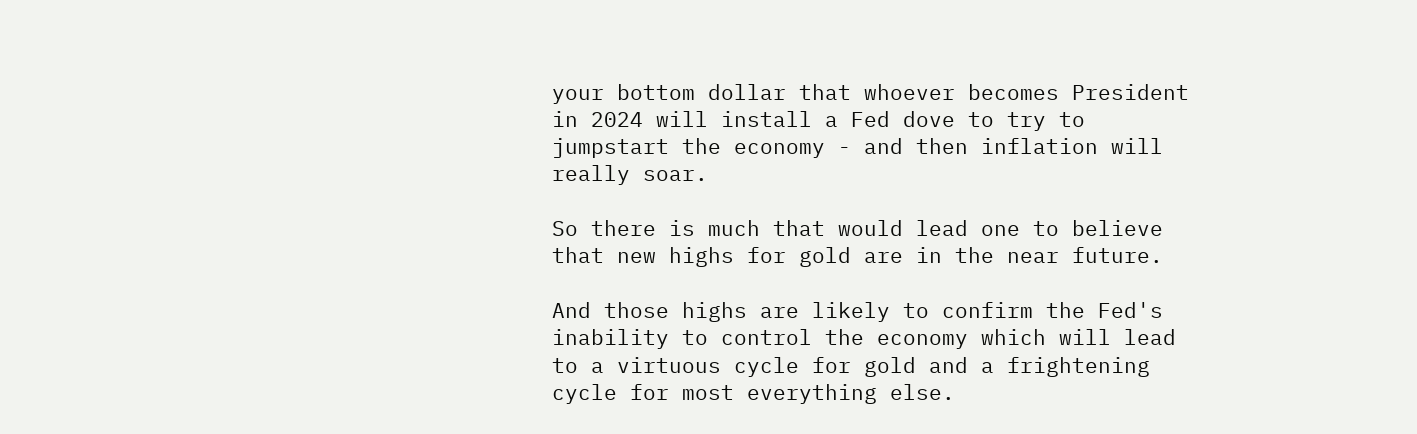your bottom dollar that whoever becomes President in 2024 will install a Fed dove to try to jumpstart the economy - and then inflation will really soar.

So there is much that would lead one to believe that new highs for gold are in the near future.

And those highs are likely to confirm the Fed's inability to control the economy which will lead to a virtuous cycle for gold and a frightening cycle for most everything else.